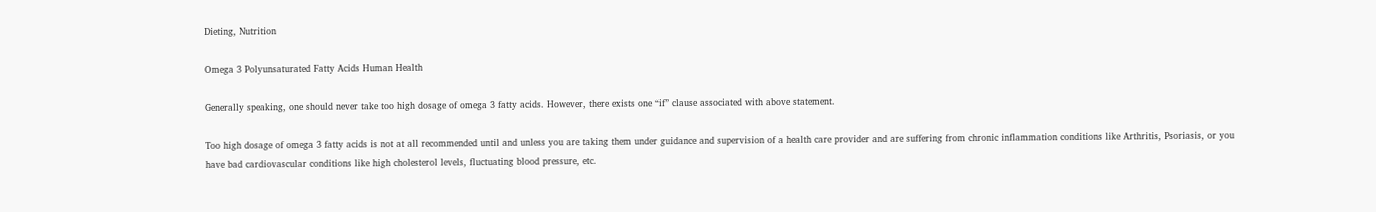Dieting, Nutrition

Omega 3 Polyunsaturated Fatty Acids Human Health

Generally speaking, one should never take too high dosage of omega 3 fatty acids. However, there exists one “if” clause associated with above statement.

Too high dosage of omega 3 fatty acids is not at all recommended until and unless you are taking them under guidance and supervision of a health care provider and are suffering from chronic inflammation conditions like Arthritis, Psoriasis, or you have bad cardiovascular conditions like high cholesterol levels, fluctuating blood pressure, etc.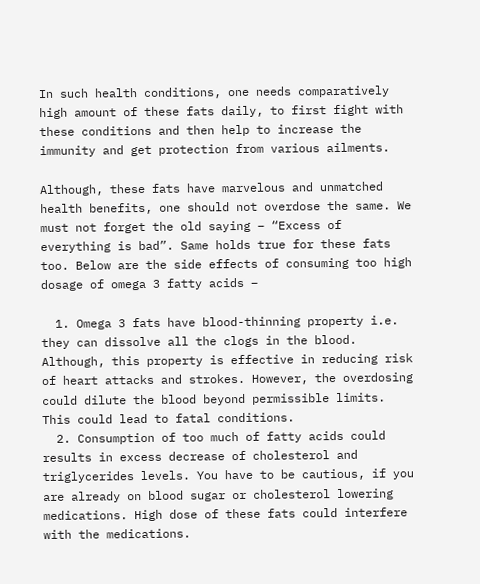In such health conditions, one needs comparatively high amount of these fats daily, to first fight with these conditions and then help to increase the immunity and get protection from various ailments.

Although, these fats have marvelous and unmatched health benefits, one should not overdose the same. We must not forget the old saying – “Excess of everything is bad”. Same holds true for these fats too. Below are the side effects of consuming too high dosage of omega 3 fatty acids –

  1. Omega 3 fats have blood-thinning property i.e. they can dissolve all the clogs in the blood. Although, this property is effective in reducing risk of heart attacks and strokes. However, the overdosing could dilute the blood beyond permissible limits. This could lead to fatal conditions.
  2. Consumption of too much of fatty acids could results in excess decrease of cholesterol and triglycerides levels. You have to be cautious, if you are already on blood sugar or cholesterol lowering medications. High dose of these fats could interfere with the medications.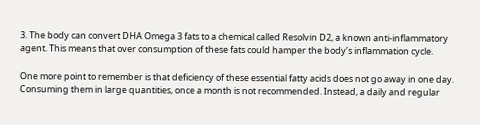3. The body can convert DHA Omega 3 fats to a chemical called Resolvin D2, a known anti-inflammatory agent. This means that over consumption of these fats could hamper the body’s inflammation cycle.

One more point to remember is that deficiency of these essential fatty acids does not go away in one day. Consuming them in large quantities, once a month is not recommended. Instead, a daily and regular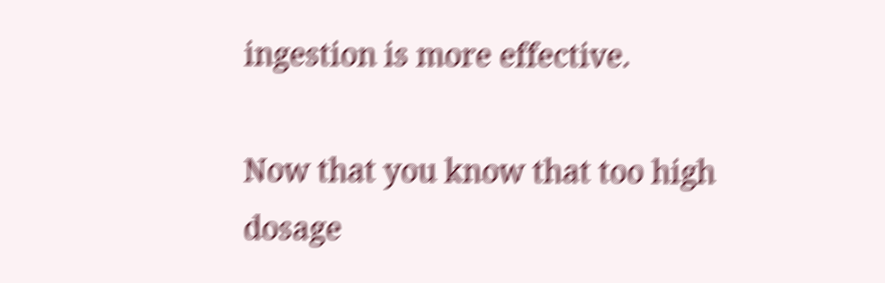ingestion is more effective.

Now that you know that too high dosage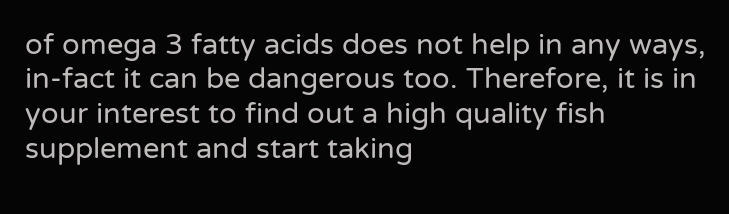of omega 3 fatty acids does not help in any ways, in-fact it can be dangerous too. Therefore, it is in your interest to find out a high quality fish supplement and start taking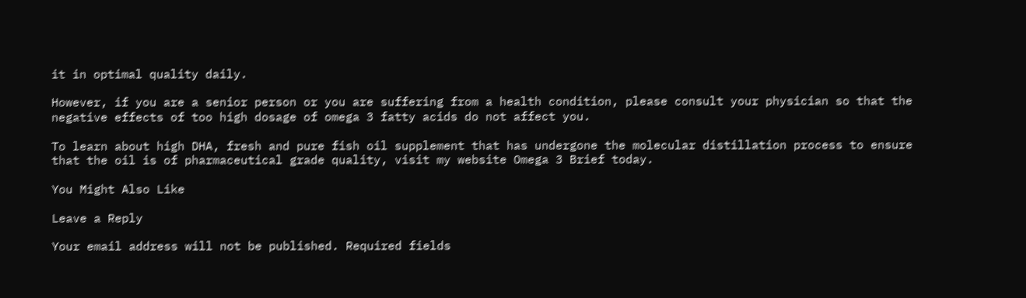it in optimal quality daily.

However, if you are a senior person or you are suffering from a health condition, please consult your physician so that the negative effects of too high dosage of omega 3 fatty acids do not affect you.

To learn about high DHA, fresh and pure fish oil supplement that has undergone the molecular distillation process to ensure that the oil is of pharmaceutical grade quality, visit my website Omega 3 Brief today.

You Might Also Like

Leave a Reply

Your email address will not be published. Required fields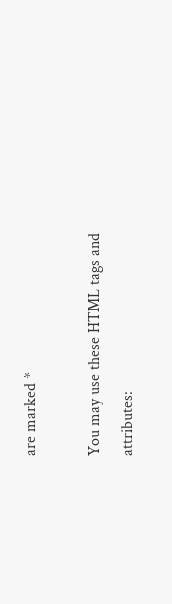are marked *

You may use these HTML tags and attributes: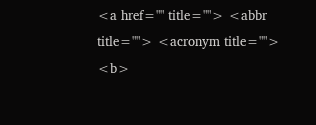<a href="" title=""> <abbr title=""> <acronym title=""> <b>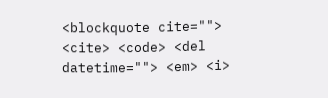<blockquote cite=""> <cite> <code> <del datetime=""> <em> <i>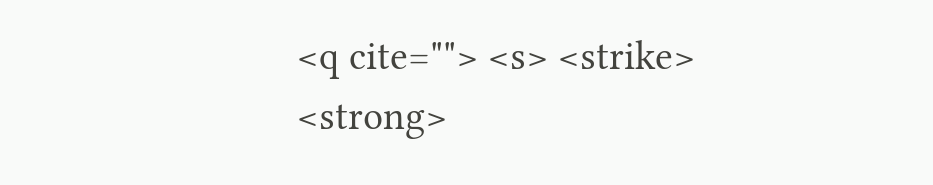<q cite=""> <s> <strike> <strong>